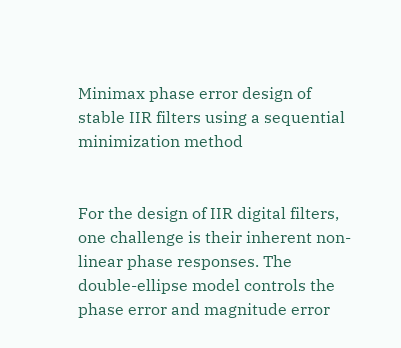Minimax phase error design of stable IIR filters using a sequential minimization method


For the design of IIR digital filters, one challenge is their inherent non-linear phase responses. The double-ellipse model controls the phase error and magnitude error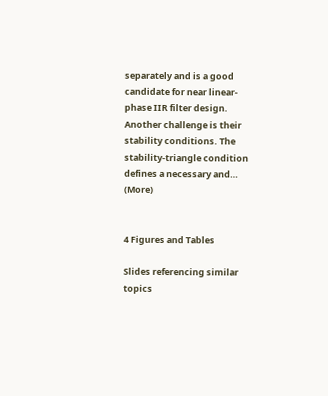separately and is a good candidate for near linear-phase IIR filter design. Another challenge is their stability conditions. The stability-triangle condition defines a necessary and… (More)


4 Figures and Tables

Slides referencing similar topics